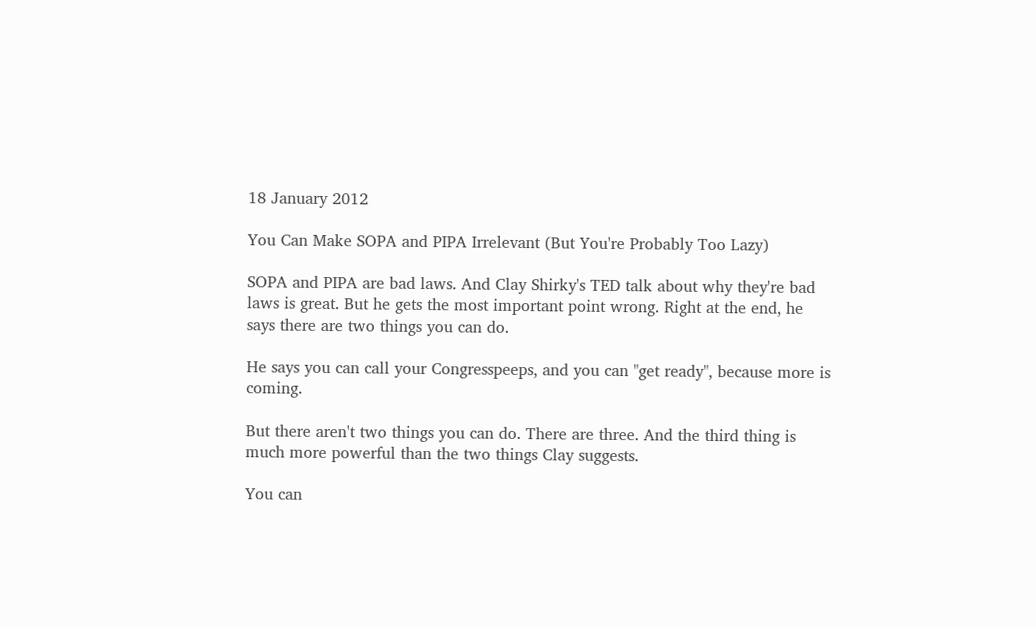18 January 2012

You Can Make SOPA and PIPA Irrelevant (But You're Probably Too Lazy)

SOPA and PIPA are bad laws. And Clay Shirky's TED talk about why they're bad laws is great. But he gets the most important point wrong. Right at the end, he says there are two things you can do.

He says you can call your Congresspeeps, and you can "get ready", because more is coming.

But there aren't two things you can do. There are three. And the third thing is much more powerful than the two things Clay suggests.

You can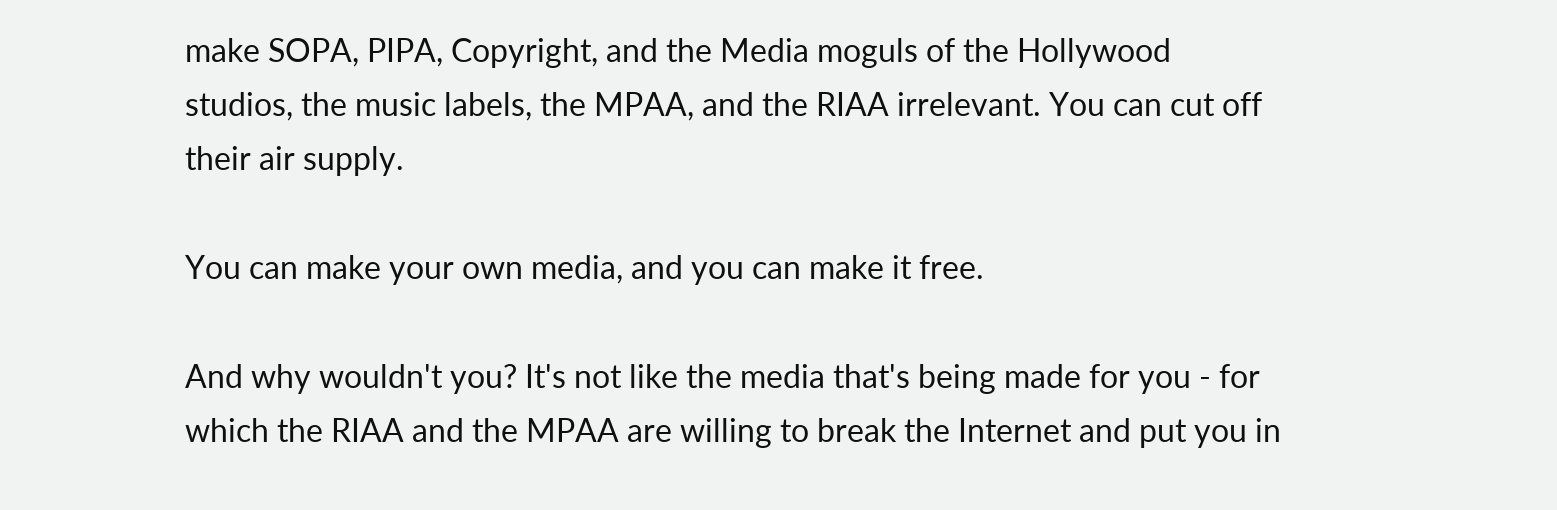make SOPA, PIPA, Copyright, and the Media moguls of the Hollywood studios, the music labels, the MPAA, and the RIAA irrelevant. You can cut off their air supply.

You can make your own media, and you can make it free.

And why wouldn't you? It's not like the media that's being made for you - for which the RIAA and the MPAA are willing to break the Internet and put you in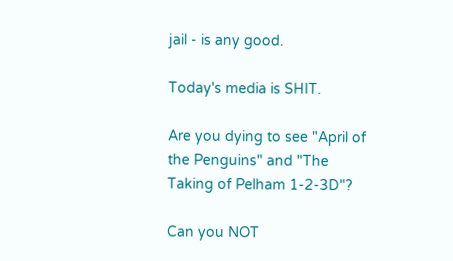jail - is any good.

Today's media is SHIT.

Are you dying to see "April of the Penguins" and "The Taking of Pelham 1-2-3D"?

Can you NOT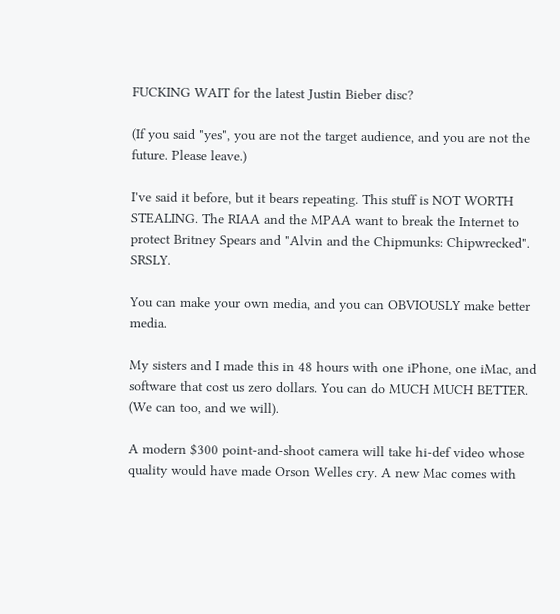FUCKING WAIT for the latest Justin Bieber disc?

(If you said "yes", you are not the target audience, and you are not the future. Please leave.)

I've said it before, but it bears repeating. This stuff is NOT WORTH STEALING. The RIAA and the MPAA want to break the Internet to protect Britney Spears and "Alvin and the Chipmunks: Chipwrecked". SRSLY.

You can make your own media, and you can OBVIOUSLY make better media.

My sisters and I made this in 48 hours with one iPhone, one iMac, and software that cost us zero dollars. You can do MUCH MUCH BETTER. (We can too, and we will).

A modern $300 point-and-shoot camera will take hi-def video whose quality would have made Orson Welles cry. A new Mac comes with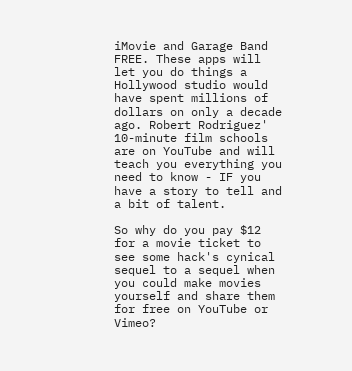iMovie and Garage Band FREE. These apps will let you do things a Hollywood studio would have spent millions of dollars on only a decade ago. Robert Rodriguez' 10-minute film schools are on YouTube and will teach you everything you need to know - IF you have a story to tell and a bit of talent.

So why do you pay $12 for a movie ticket to see some hack's cynical sequel to a sequel when you could make movies yourself and share them for free on YouTube or Vimeo?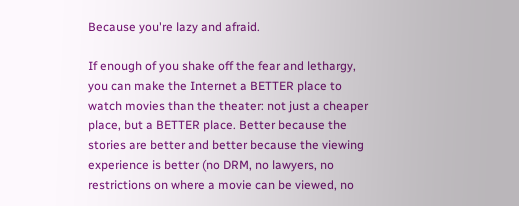Because you're lazy and afraid.

If enough of you shake off the fear and lethargy, you can make the Internet a BETTER place to watch movies than the theater: not just a cheaper place, but a BETTER place. Better because the stories are better and better because the viewing experience is better (no DRM, no lawyers, no restrictions on where a movie can be viewed, no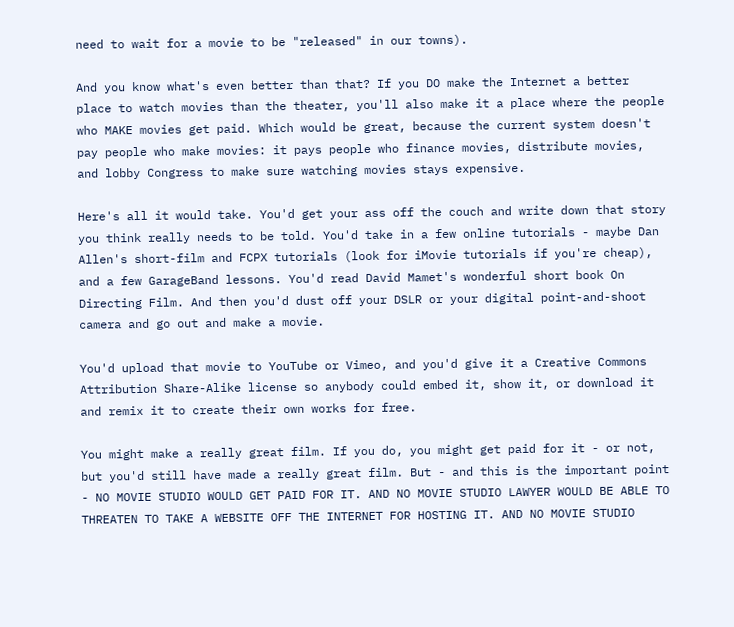need to wait for a movie to be "released" in our towns).

And you know what's even better than that? If you DO make the Internet a better place to watch movies than the theater, you'll also make it a place where the people who MAKE movies get paid. Which would be great, because the current system doesn't pay people who make movies: it pays people who finance movies, distribute movies, and lobby Congress to make sure watching movies stays expensive.

Here's all it would take. You'd get your ass off the couch and write down that story you think really needs to be told. You'd take in a few online tutorials - maybe Dan Allen's short-film and FCPX tutorials (look for iMovie tutorials if you're cheap), and a few GarageBand lessons. You'd read David Mamet's wonderful short book On Directing Film. And then you'd dust off your DSLR or your digital point-and-shoot camera and go out and make a movie.

You'd upload that movie to YouTube or Vimeo, and you'd give it a Creative Commons Attribution Share-Alike license so anybody could embed it, show it, or download it and remix it to create their own works for free.

You might make a really great film. If you do, you might get paid for it - or not, but you'd still have made a really great film. But - and this is the important point - NO MOVIE STUDIO WOULD GET PAID FOR IT. AND NO MOVIE STUDIO LAWYER WOULD BE ABLE TO THREATEN TO TAKE A WEBSITE OFF THE INTERNET FOR HOSTING IT. AND NO MOVIE STUDIO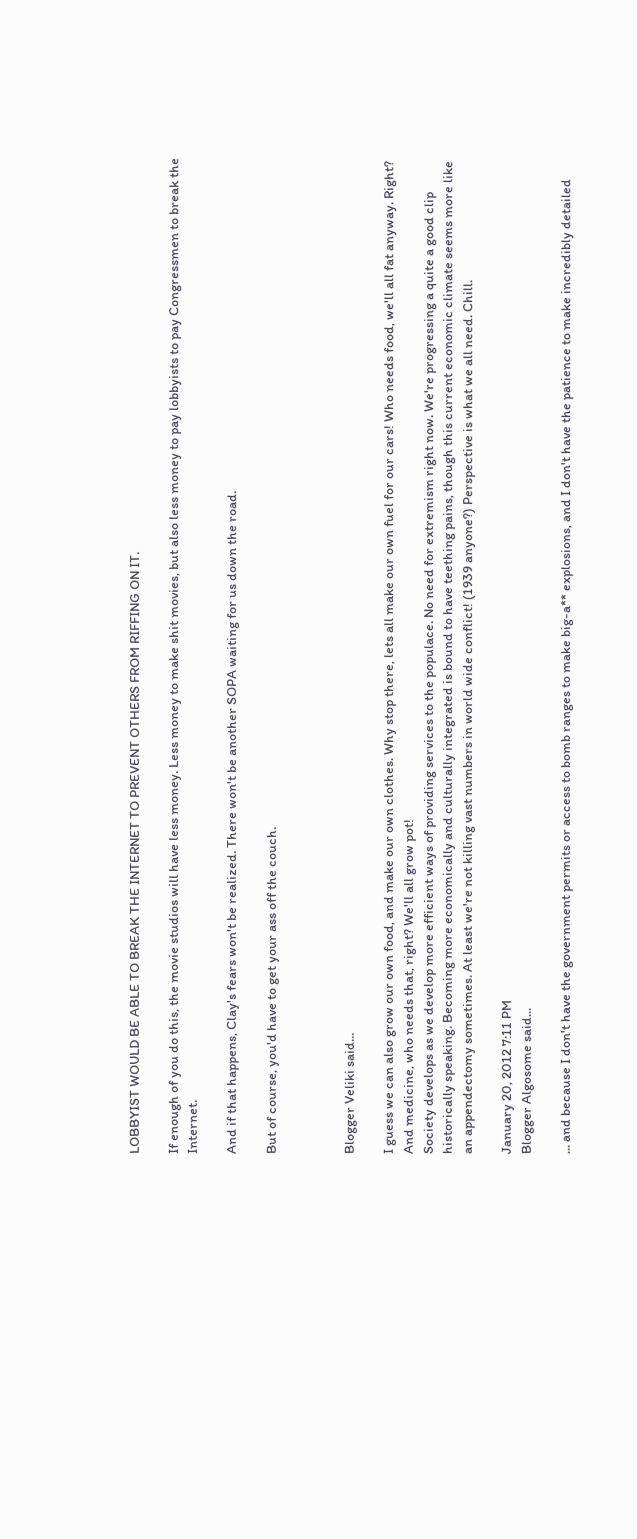LOBBYIST WOULD BE ABLE TO BREAK THE INTERNET TO PREVENT OTHERS FROM RIFFING ON IT.

If enough of you do this, the movie studios will have less money. Less money to make shit movies, but also less money to pay lobbyists to pay Congressmen to break the Internet.

And if that happens, Clay's fears won't be realized. There won't be another SOPA waiting for us down the road.

But of course, you'd have to get your ass off the couch.



Blogger Veliki said...

I guess we can also grow our own food, and make our own clothes. Why stop there, lets all make our own fuel for our cars! Who needs food, we'll all fat anyway. Right? And medicine, who needs that, right? We'll all grow pot!
Society develops as we develop more efficient ways of providing services to the populace. No need for extremism right now. We're progressing a quite a good clip historically speaking. Becoming more economically and culturally integrated is bound to have teething pains, though this current economic climate seems more like an appendectomy sometimes. At least we're not killing vast numbers in world wide conflict! (1939 anyone?) Perspective is what we all need. Chill.

January 20, 2012 7:11 PM
Blogger Algosome said...

... and because I don't have the government permits or access to bomb ranges to make big-a** explosions, and I don't have the patience to make incredibly detailed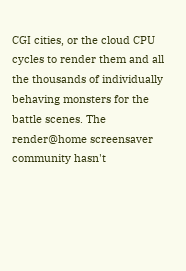CGI cities, or the cloud CPU cycles to render them and all the thousands of individually behaving monsters for the battle scenes. The render@home screensaver community hasn't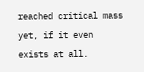reached critical mass yet, if it even exists at all.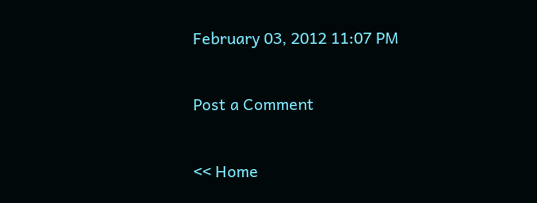February 03, 2012 11:07 PM

Post a Comment

<< Home